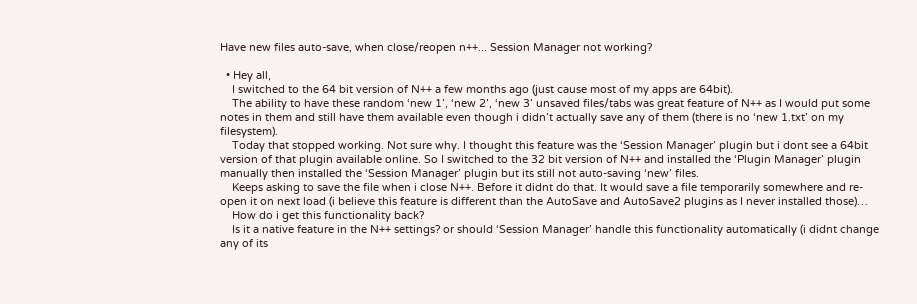Have new files auto-save, when close/reopen n++... Session Manager not working?

  • Hey all,
    I switched to the 64 bit version of N++ a few months ago (just cause most of my apps are 64bit).
    The ability to have these random ‘new 1’, ‘new 2’, ‘new 3’ unsaved files/tabs was great feature of N++ as I would put some notes in them and still have them available even though i didn’t actually save any of them (there is no ‘new 1.txt’ on my filesystem).
    Today that stopped working. Not sure why. I thought this feature was the ‘Session Manager’ plugin but i dont see a 64bit version of that plugin available online. So I switched to the 32 bit version of N++ and installed the ‘Plugin Manager’ plugin manually then installed the ‘Session Manager’ plugin but its still not auto-saving ‘new’ files.
    Keeps asking to save the file when i close N++. Before it didnt do that. It would save a file temporarily somewhere and re-open it on next load (i believe this feature is different than the AutoSave and AutoSave2 plugins as I never installed those)…
    How do i get this functionality back?
    Is it a native feature in the N++ settings? or should ‘Session Manager’ handle this functionality automatically (i didnt change any of its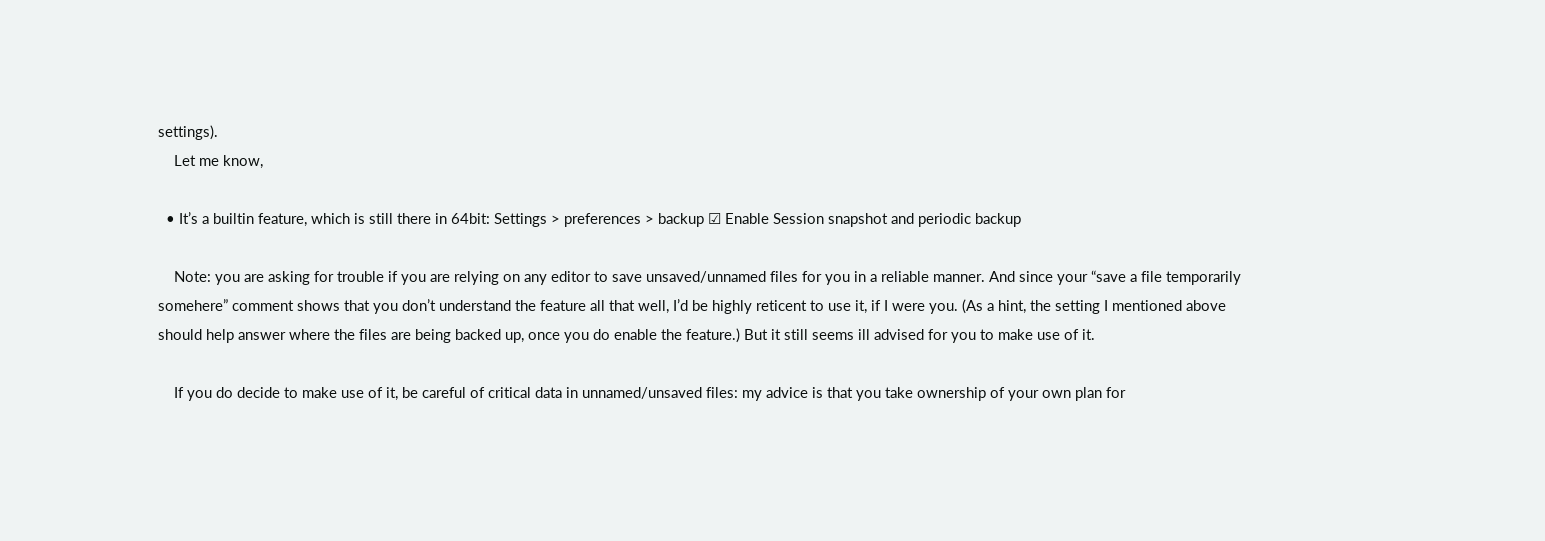settings).
    Let me know,

  • It’s a builtin feature, which is still there in 64bit: Settings > preferences > backup ☑ Enable Session snapshot and periodic backup

    Note: you are asking for trouble if you are relying on any editor to save unsaved/unnamed files for you in a reliable manner. And since your “save a file temporarily somehere” comment shows that you don’t understand the feature all that well, I’d be highly reticent to use it, if I were you. (As a hint, the setting I mentioned above should help answer where the files are being backed up, once you do enable the feature.) But it still seems ill advised for you to make use of it.

    If you do decide to make use of it, be careful of critical data in unnamed/unsaved files: my advice is that you take ownership of your own plan for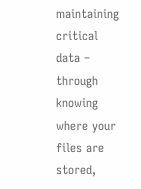maintaining critical data – through knowing where your files are stored,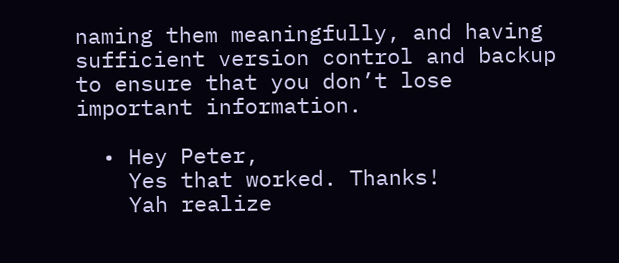naming them meaningfully, and having sufficient version control and backup to ensure that you don’t lose important information.

  • Hey Peter,
    Yes that worked. Thanks!
    Yah realize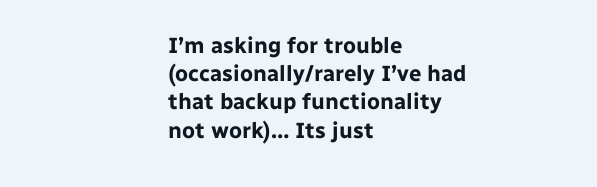I’m asking for trouble (occasionally/rarely I’ve had that backup functionality not work)… Its just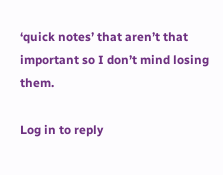‘quick notes’ that aren’t that important so I don’t mind losing them.

Log in to reply